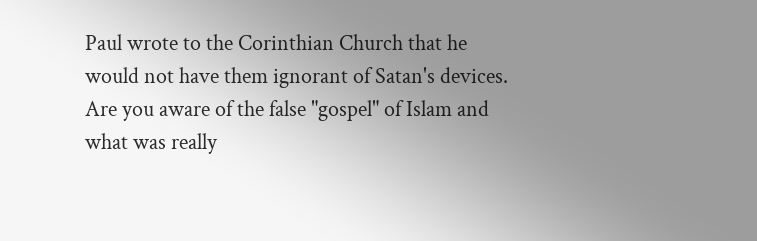Paul wrote to the Corinthian Church that he would not have them ignorant of Satan's devices. Are you aware of the false "gospel" of Islam and what was really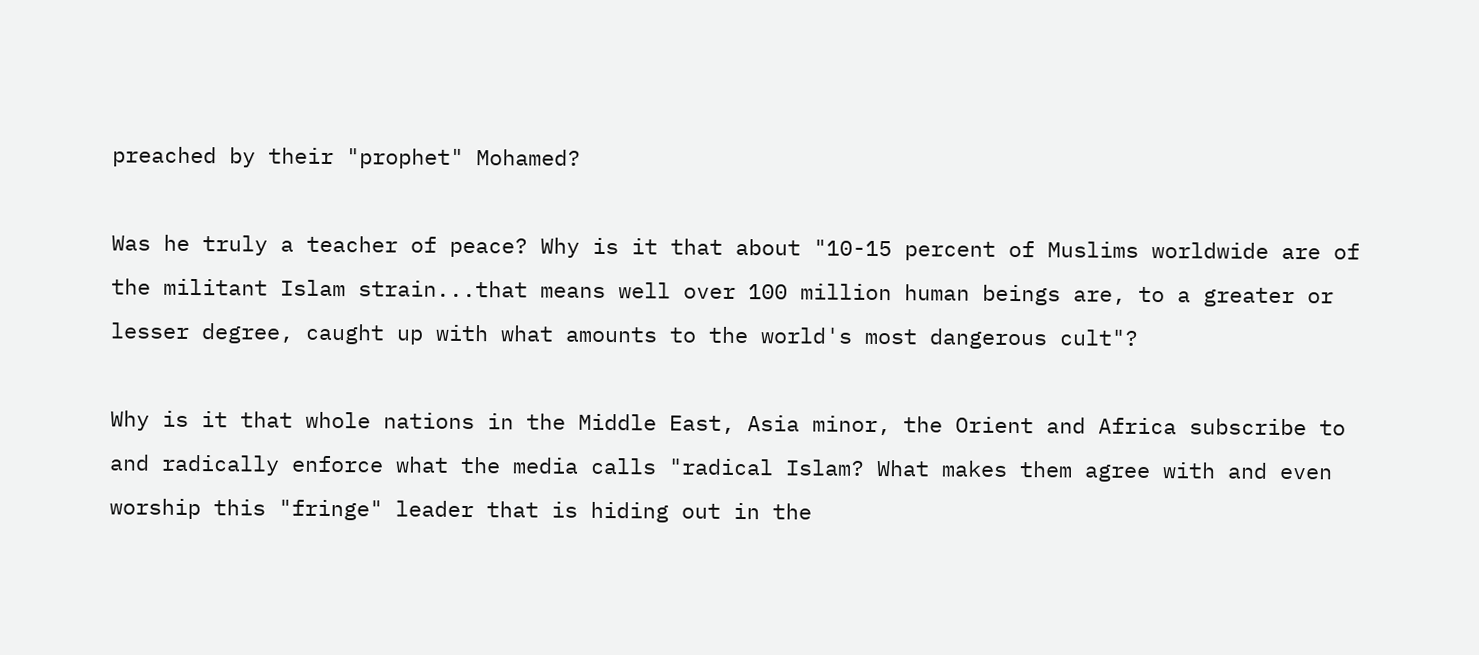preached by their "prophet" Mohamed?

Was he truly a teacher of peace? Why is it that about "10-15 percent of Muslims worldwide are of the militant Islam strain...that means well over 100 million human beings are, to a greater or lesser degree, caught up with what amounts to the world's most dangerous cult"?

Why is it that whole nations in the Middle East, Asia minor, the Orient and Africa subscribe to and radically enforce what the media calls "radical Islam? What makes them agree with and even worship this "fringe" leader that is hiding out in the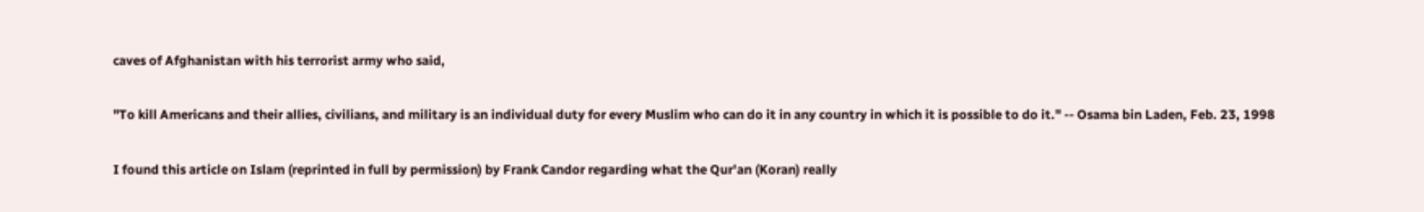caves of Afghanistan with his terrorist army who said,

"To kill Americans and their allies, civilians, and military is an individual duty for every Muslim who can do it in any country in which it is possible to do it." -- Osama bin Laden, Feb. 23, 1998

I found this article on Islam (reprinted in full by permission) by Frank Candor regarding what the Qur'an (Koran) really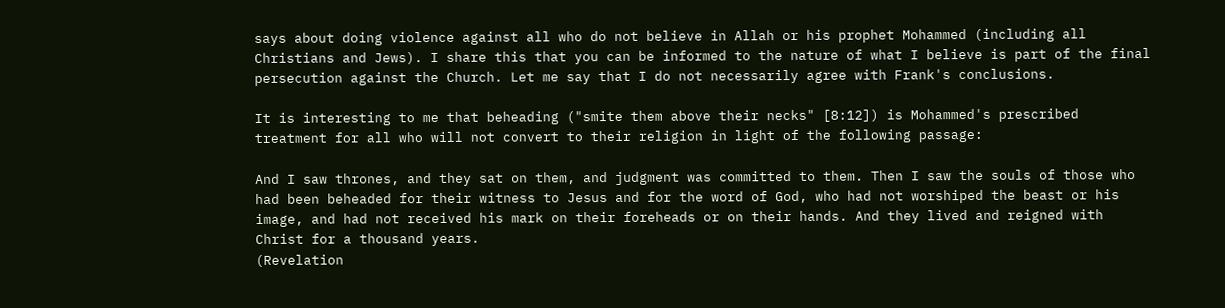says about doing violence against all who do not believe in Allah or his prophet Mohammed (including all Christians and Jews). I share this that you can be informed to the nature of what I believe is part of the final persecution against the Church. Let me say that I do not necessarily agree with Frank's conclusions.

It is interesting to me that beheading ("smite them above their necks" [8:12]) is Mohammed's prescribed treatment for all who will not convert to their religion in light of the following passage:

And I saw thrones, and they sat on them, and judgment was committed to them. Then I saw the souls of those who had been beheaded for their witness to Jesus and for the word of God, who had not worshiped the beast or his image, and had not received his mark on their foreheads or on their hands. And they lived and reigned with Christ for a thousand years.
(Revelation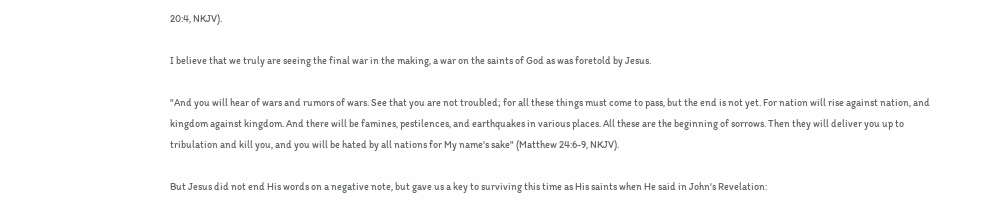20:4, NKJV).

I believe that we truly are seeing the final war in the making, a war on the saints of God as was foretold by Jesus.

"And you will hear of wars and rumors of wars. See that you are not troubled; for all these things must come to pass, but the end is not yet. For nation will rise against nation, and kingdom against kingdom. And there will be famines, pestilences, and earthquakes in various places. All these are the beginning of sorrows. Then they will deliver you up to tribulation and kill you, and you will be hated by all nations for My name's sake" (Matthew 24:6-9, NKJV).

But Jesus did not end His words on a negative note, but gave us a key to surviving this time as His saints when He said in John's Revelation: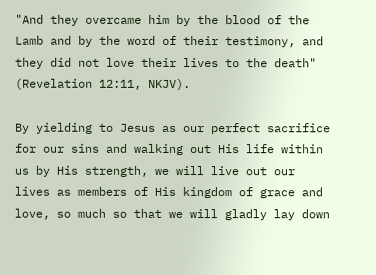"And they overcame him by the blood of the Lamb and by the word of their testimony, and they did not love their lives to the death" (Revelation 12:11, NKJV).

By yielding to Jesus as our perfect sacrifice for our sins and walking out His life within us by His strength, we will live out our lives as members of His kingdom of grace and love, so much so that we will gladly lay down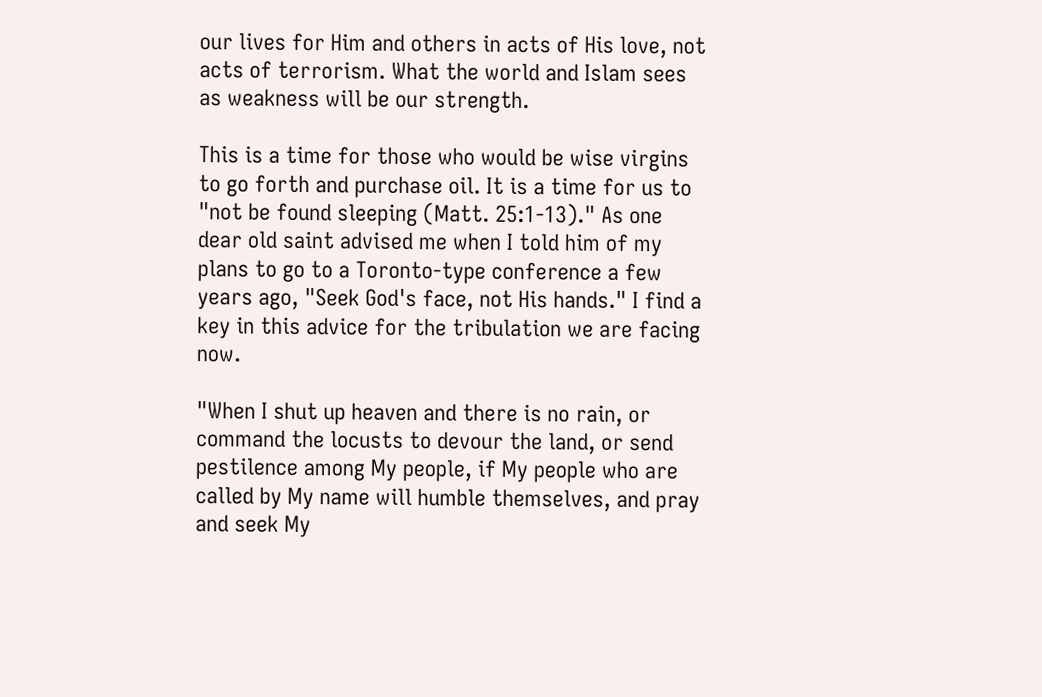our lives for Him and others in acts of His love, not acts of terrorism. What the world and Islam sees as weakness will be our strength.

This is a time for those who would be wise virgins to go forth and purchase oil. It is a time for us to "not be found sleeping (Matt. 25:1-13)." As one dear old saint advised me when I told him of my plans to go to a Toronto-type conference a few years ago, "Seek God's face, not His hands." I find a key in this advice for the tribulation we are facing now.

"When I shut up heaven and there is no rain, or command the locusts to devour the land, or send pestilence among My people, if My people who are called by My name will humble themselves, and pray and seek My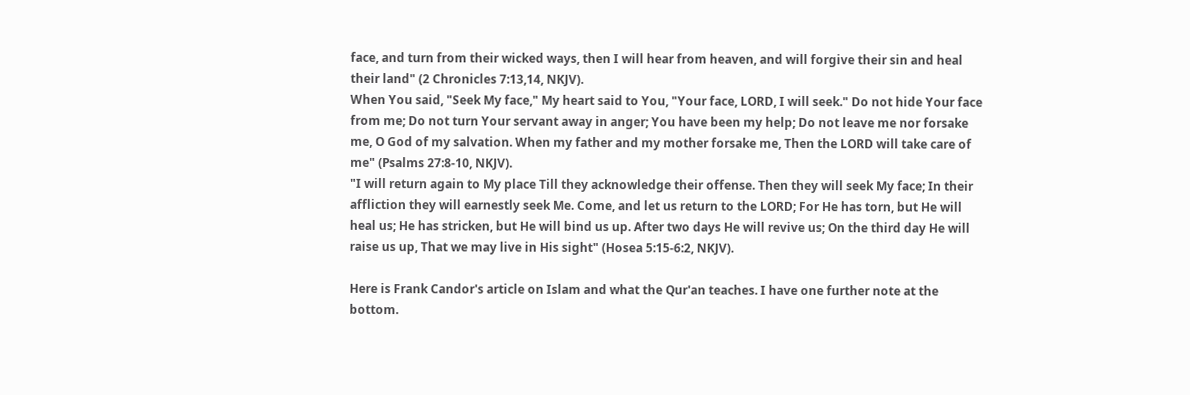face, and turn from their wicked ways, then I will hear from heaven, and will forgive their sin and heal their land" (2 Chronicles 7:13,14, NKJV).
When You said, "Seek My face," My heart said to You, "Your face, LORD, I will seek." Do not hide Your face from me; Do not turn Your servant away in anger; You have been my help; Do not leave me nor forsake me, O God of my salvation. When my father and my mother forsake me, Then the LORD will take care of me" (Psalms 27:8-10, NKJV).
"I will return again to My place Till they acknowledge their offense. Then they will seek My face; In their affliction they will earnestly seek Me. Come, and let us return to the LORD; For He has torn, but He will heal us; He has stricken, but He will bind us up. After two days He will revive us; On the third day He will raise us up, That we may live in His sight" (Hosea 5:15-6:2, NKJV).

Here is Frank Candor's article on Islam and what the Qur'an teaches. I have one further note at the bottom.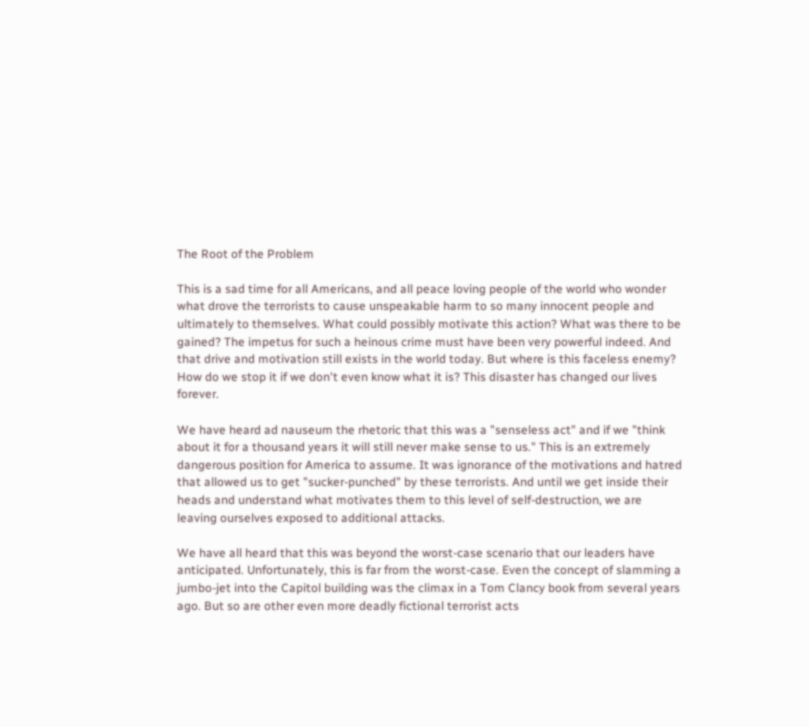The Root of the Problem

This is a sad time for all Americans, and all peace loving people of the world who wonder what drove the terrorists to cause unspeakable harm to so many innocent people and ultimately to themselves. What could possibly motivate this action? What was there to be gained? The impetus for such a heinous crime must have been very powerful indeed. And that drive and motivation still exists in the world today. But where is this faceless enemy? How do we stop it if we don't even know what it is? This disaster has changed our lives forever.

We have heard ad nauseum the rhetoric that this was a "senseless act" and if we "think about it for a thousand years it will still never make sense to us." This is an extremely dangerous position for America to assume. It was ignorance of the motivations and hatred that allowed us to get "sucker-punched" by these terrorists. And until we get inside their heads and understand what motivates them to this level of self-destruction, we are leaving ourselves exposed to additional attacks.

We have all heard that this was beyond the worst-case scenario that our leaders have anticipated. Unfortunately, this is far from the worst-case. Even the concept of slamming a jumbo-jet into the Capitol building was the climax in a Tom Clancy book from several years ago. But so are other even more deadly fictional terrorist acts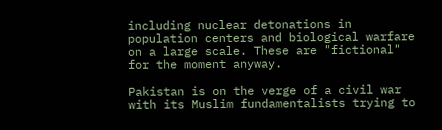including nuclear detonations in population centers and biological warfare on a large scale. These are "fictional" for the moment anyway.

Pakistan is on the verge of a civil war with its Muslim fundamentalists trying to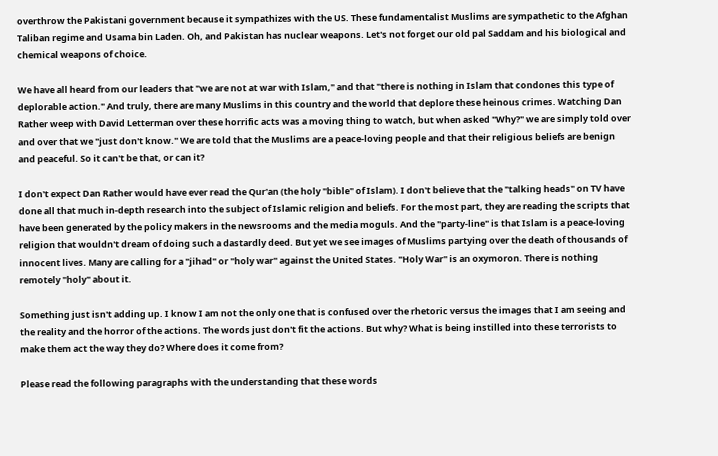overthrow the Pakistani government because it sympathizes with the US. These fundamentalist Muslims are sympathetic to the Afghan Taliban regime and Usama bin Laden. Oh, and Pakistan has nuclear weapons. Let's not forget our old pal Saddam and his biological and chemical weapons of choice.

We have all heard from our leaders that "we are not at war with Islam," and that "there is nothing in Islam that condones this type of deplorable action." And truly, there are many Muslims in this country and the world that deplore these heinous crimes. Watching Dan Rather weep with David Letterman over these horrific acts was a moving thing to watch, but when asked "Why?" we are simply told over and over that we "just don't know." We are told that the Muslims are a peace-loving people and that their religious beliefs are benign and peaceful. So it can't be that, or can it?

I don't expect Dan Rather would have ever read the Qur'an (the holy "bible" of Islam). I don't believe that the "talking heads" on TV have done all that much in-depth research into the subject of Islamic religion and beliefs. For the most part, they are reading the scripts that have been generated by the policy makers in the newsrooms and the media moguls. And the "party-line" is that Islam is a peace-loving religion that wouldn't dream of doing such a dastardly deed. But yet we see images of Muslims partying over the death of thousands of innocent lives. Many are calling for a "jihad" or "holy war" against the United States. "Holy War" is an oxymoron. There is nothing remotely "holy" about it.

Something just isn't adding up. I know I am not the only one that is confused over the rhetoric versus the images that I am seeing and the reality and the horror of the actions. The words just don't fit the actions. But why? What is being instilled into these terrorists to make them act the way they do? Where does it come from?

Please read the following paragraphs with the understanding that these words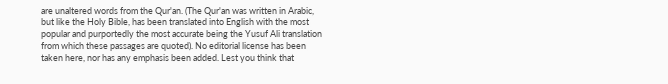are unaltered words from the Qur'an. (The Qur'an was written in Arabic, but like the Holy Bible, has been translated into English with the most popular and purportedly the most accurate being the Yusuf Ali translation from which these passages are quoted). No editorial license has been taken here, nor has any emphasis been added. Lest you think that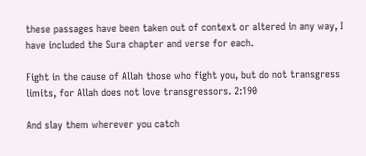these passages have been taken out of context or altered in any way, I have included the Sura chapter and verse for each.

Fight in the cause of Allah those who fight you, but do not transgress limits, for Allah does not love transgressors. 2:190

And slay them wherever you catch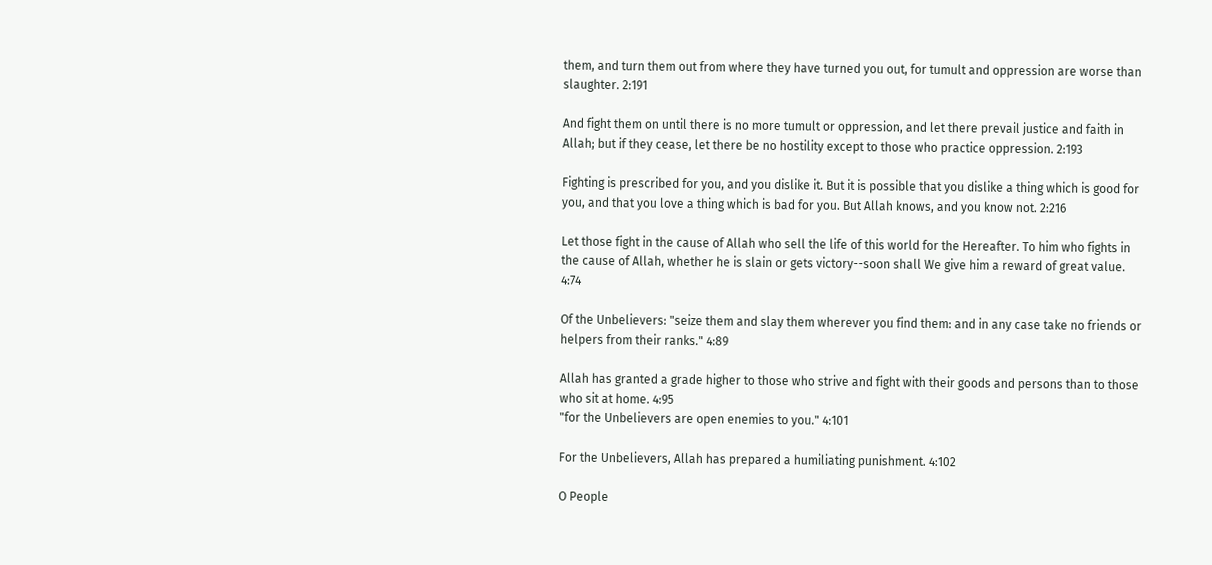them, and turn them out from where they have turned you out, for tumult and oppression are worse than slaughter. 2:191

And fight them on until there is no more tumult or oppression, and let there prevail justice and faith in Allah; but if they cease, let there be no hostility except to those who practice oppression. 2:193

Fighting is prescribed for you, and you dislike it. But it is possible that you dislike a thing which is good for you, and that you love a thing which is bad for you. But Allah knows, and you know not. 2:216

Let those fight in the cause of Allah who sell the life of this world for the Hereafter. To him who fights in the cause of Allah, whether he is slain or gets victory--soon shall We give him a reward of great value. 4:74

Of the Unbelievers: "seize them and slay them wherever you find them: and in any case take no friends or helpers from their ranks." 4:89

Allah has granted a grade higher to those who strive and fight with their goods and persons than to those who sit at home. 4:95
"for the Unbelievers are open enemies to you." 4:101

For the Unbelievers, Allah has prepared a humiliating punishment. 4:102

O People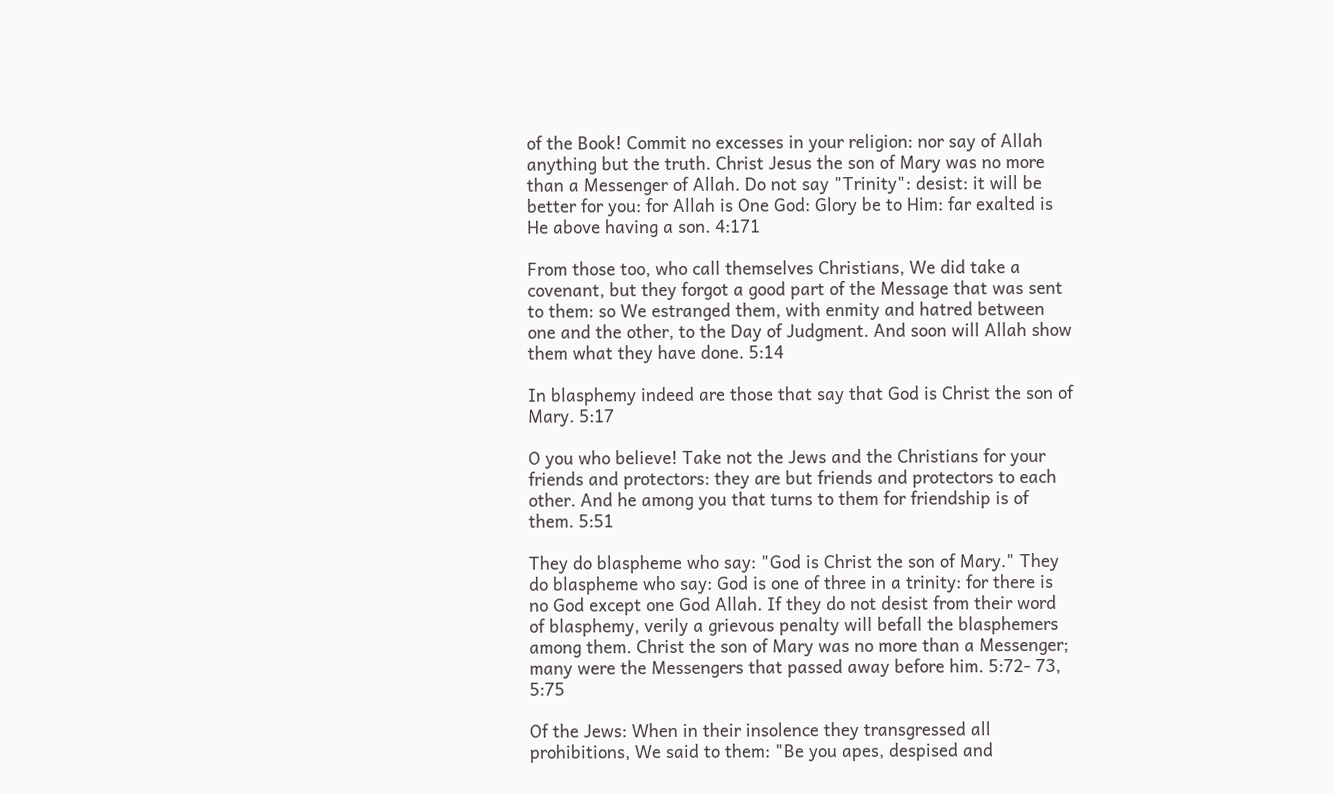of the Book! Commit no excesses in your religion: nor say of Allah anything but the truth. Christ Jesus the son of Mary was no more than a Messenger of Allah. Do not say "Trinity": desist: it will be better for you: for Allah is One God: Glory be to Him: far exalted is He above having a son. 4:171

From those too, who call themselves Christians, We did take a covenant, but they forgot a good part of the Message that was sent to them: so We estranged them, with enmity and hatred between one and the other, to the Day of Judgment. And soon will Allah show them what they have done. 5:14

In blasphemy indeed are those that say that God is Christ the son of Mary. 5:17

O you who believe! Take not the Jews and the Christians for your friends and protectors: they are but friends and protectors to each other. And he among you that turns to them for friendship is of them. 5:51

They do blaspheme who say: "God is Christ the son of Mary." They do blaspheme who say: God is one of three in a trinity: for there is no God except one God Allah. If they do not desist from their word of blasphemy, verily a grievous penalty will befall the blasphemers among them. Christ the son of Mary was no more than a Messenger; many were the Messengers that passed away before him. 5:72- 73, 5:75

Of the Jews: When in their insolence they transgressed all prohibitions, We said to them: "Be you apes, despised and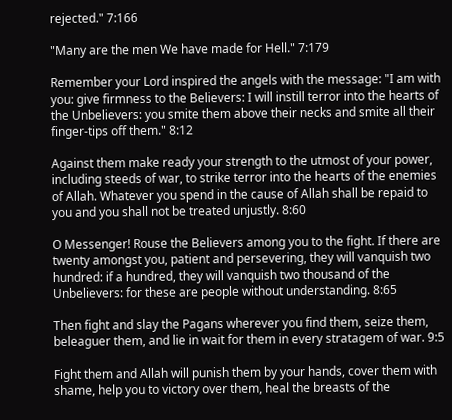rejected." 7:166

"Many are the men We have made for Hell." 7:179

Remember your Lord inspired the angels with the message: "I am with you: give firmness to the Believers: I will instill terror into the hearts of the Unbelievers: you smite them above their necks and smite all their finger-tips off them." 8:12

Against them make ready your strength to the utmost of your power, including steeds of war, to strike terror into the hearts of the enemies of Allah. Whatever you spend in the cause of Allah shall be repaid to you and you shall not be treated unjustly. 8:60

O Messenger! Rouse the Believers among you to the fight. If there are twenty amongst you, patient and persevering, they will vanquish two hundred: if a hundred, they will vanquish two thousand of the Unbelievers: for these are people without understanding. 8:65

Then fight and slay the Pagans wherever you find them, seize them, beleaguer them, and lie in wait for them in every stratagem of war. 9:5

Fight them and Allah will punish them by your hands, cover them with shame, help you to victory over them, heal the breasts of the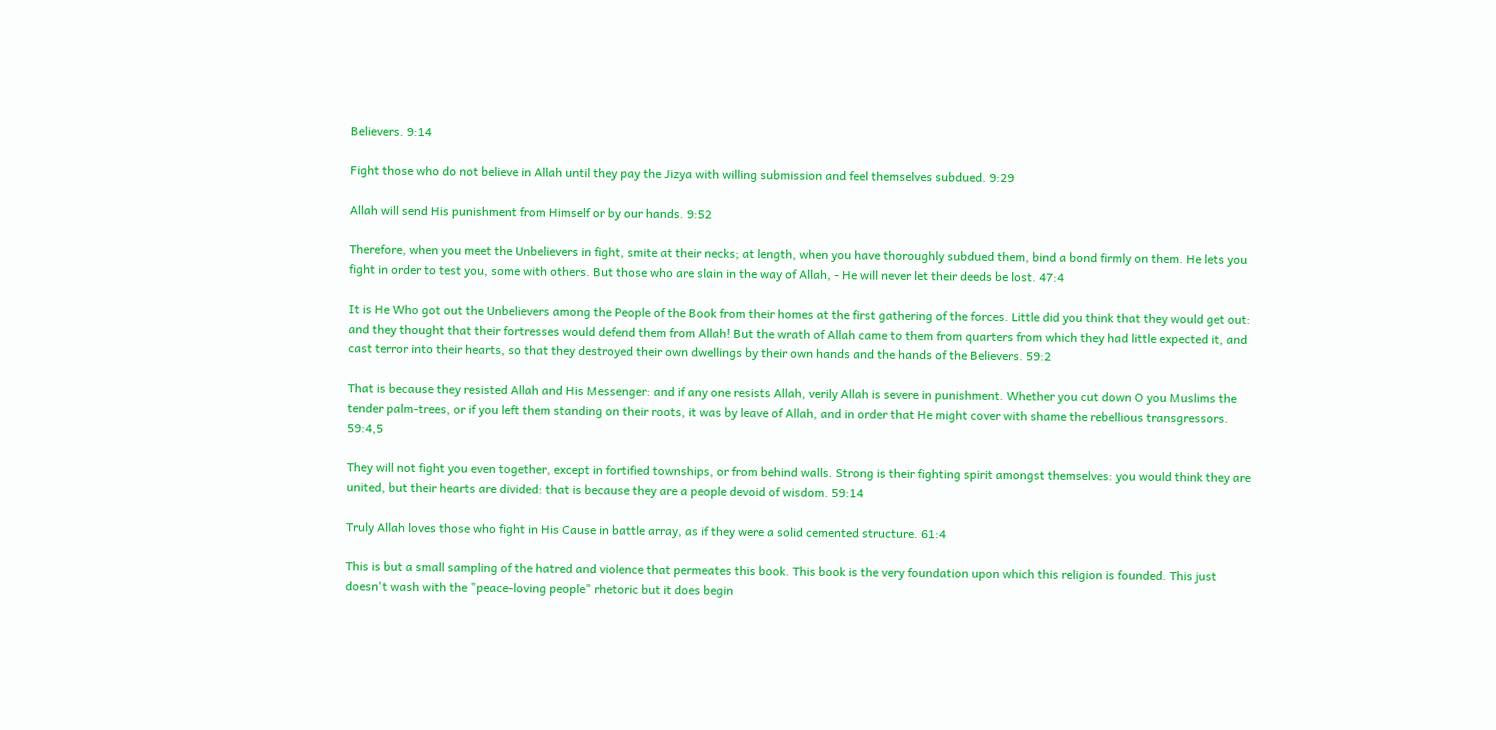Believers. 9:14

Fight those who do not believe in Allah until they pay the Jizya with willing submission and feel themselves subdued. 9:29

Allah will send His punishment from Himself or by our hands. 9:52

Therefore, when you meet the Unbelievers in fight, smite at their necks; at length, when you have thoroughly subdued them, bind a bond firmly on them. He lets you fight in order to test you, some with others. But those who are slain in the way of Allah, - He will never let their deeds be lost. 47:4

It is He Who got out the Unbelievers among the People of the Book from their homes at the first gathering of the forces. Little did you think that they would get out: and they thought that their fortresses would defend them from Allah! But the wrath of Allah came to them from quarters from which they had little expected it, and cast terror into their hearts, so that they destroyed their own dwellings by their own hands and the hands of the Believers. 59:2

That is because they resisted Allah and His Messenger: and if any one resists Allah, verily Allah is severe in punishment. Whether you cut down O you Muslims the tender palm-trees, or if you left them standing on their roots, it was by leave of Allah, and in order that He might cover with shame the rebellious transgressors. 59:4,5

They will not fight you even together, except in fortified townships, or from behind walls. Strong is their fighting spirit amongst themselves: you would think they are united, but their hearts are divided: that is because they are a people devoid of wisdom. 59:14

Truly Allah loves those who fight in His Cause in battle array, as if they were a solid cemented structure. 61:4

This is but a small sampling of the hatred and violence that permeates this book. This book is the very foundation upon which this religion is founded. This just doesn't wash with the "peace-loving people" rhetoric but it does begin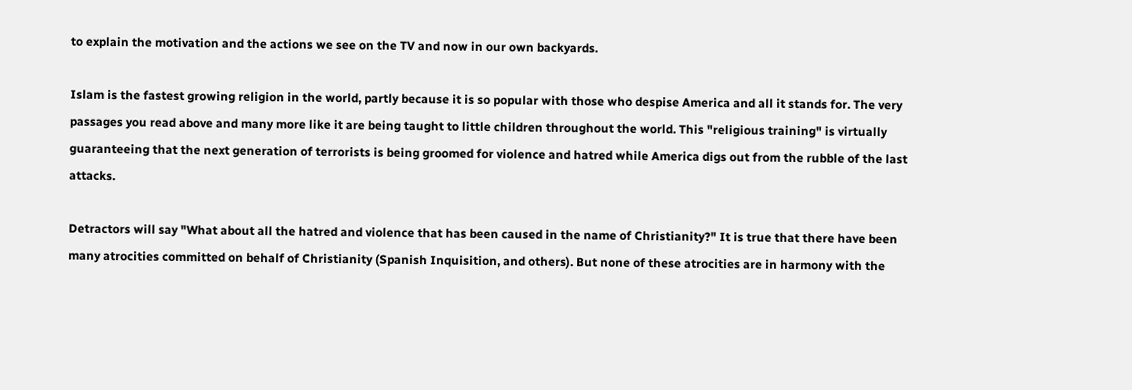to explain the motivation and the actions we see on the TV and now in our own backyards.

Islam is the fastest growing religion in the world, partly because it is so popular with those who despise America and all it stands for. The very passages you read above and many more like it are being taught to little children throughout the world. This "religious training" is virtually guaranteeing that the next generation of terrorists is being groomed for violence and hatred while America digs out from the rubble of the last attacks.

Detractors will say "What about all the hatred and violence that has been caused in the name of Christianity?" It is true that there have been many atrocities committed on behalf of Christianity (Spanish Inquisition, and others). But none of these atrocities are in harmony with the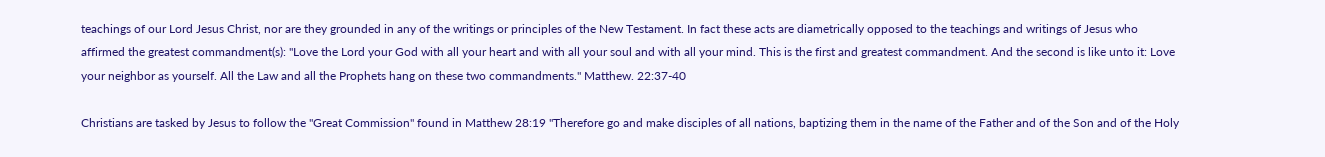teachings of our Lord Jesus Christ, nor are they grounded in any of the writings or principles of the New Testament. In fact these acts are diametrically opposed to the teachings and writings of Jesus who affirmed the greatest commandment(s): "Love the Lord your God with all your heart and with all your soul and with all your mind. This is the first and greatest commandment. And the second is like unto it: Love your neighbor as yourself. All the Law and all the Prophets hang on these two commandments." Matthew. 22:37-40

Christians are tasked by Jesus to follow the "Great Commission" found in Matthew 28:19 "Therefore go and make disciples of all nations, baptizing them in the name of the Father and of the Son and of the Holy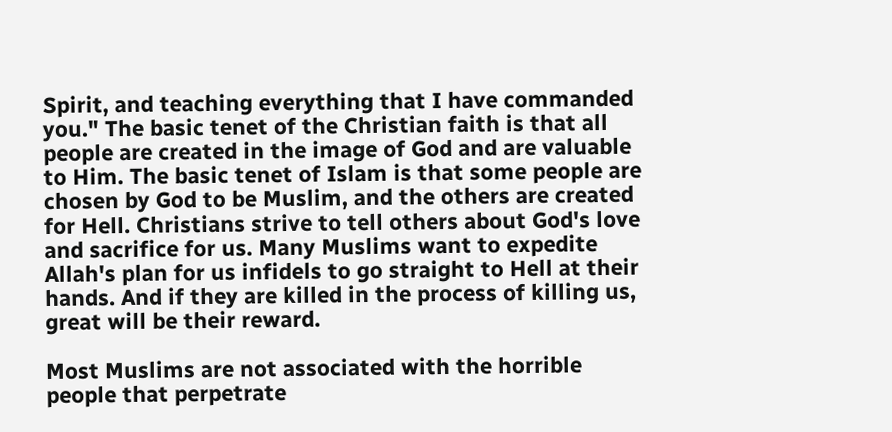Spirit, and teaching everything that I have commanded you." The basic tenet of the Christian faith is that all people are created in the image of God and are valuable to Him. The basic tenet of Islam is that some people are chosen by God to be Muslim, and the others are created for Hell. Christians strive to tell others about God's love and sacrifice for us. Many Muslims want to expedite Allah's plan for us infidels to go straight to Hell at their hands. And if they are killed in the process of killing us, great will be their reward.

Most Muslims are not associated with the horrible people that perpetrate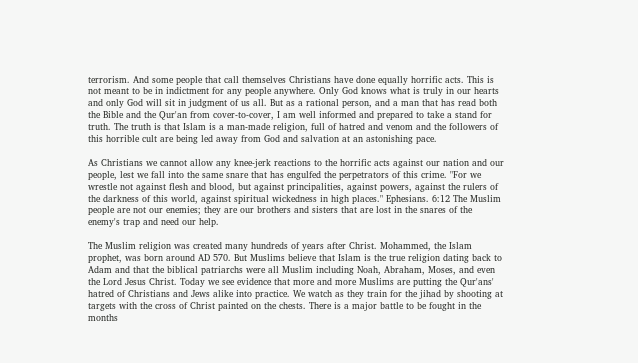terrorism. And some people that call themselves Christians have done equally horrific acts. This is not meant to be in indictment for any people anywhere. Only God knows what is truly in our hearts and only God will sit in judgment of us all. But as a rational person, and a man that has read both the Bible and the Qur'an from cover-to-cover, I am well informed and prepared to take a stand for truth. The truth is that Islam is a man-made religion, full of hatred and venom and the followers of this horrible cult are being led away from God and salvation at an astonishing pace.

As Christians we cannot allow any knee-jerk reactions to the horrific acts against our nation and our people, lest we fall into the same snare that has engulfed the perpetrators of this crime. "For we wrestle not against flesh and blood, but against principalities, against powers, against the rulers of the darkness of this world, against spiritual wickedness in high places." Ephesians. 6:12 The Muslim people are not our enemies; they are our brothers and sisters that are lost in the snares of the enemy's trap and need our help.

The Muslim religion was created many hundreds of years after Christ. Mohammed, the Islam prophet, was born around AD 570. But Muslims believe that Islam is the true religion dating back to Adam and that the biblical patriarchs were all Muslim including Noah, Abraham, Moses, and even the Lord Jesus Christ. Today we see evidence that more and more Muslims are putting the Qur'ans' hatred of Christians and Jews alike into practice. We watch as they train for the jihad by shooting at targets with the cross of Christ painted on the chests. There is a major battle to be fought in the months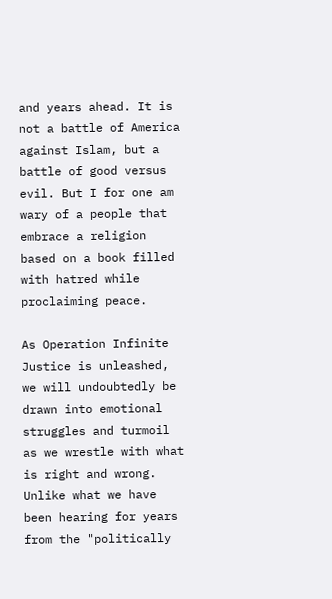and years ahead. It is not a battle of America against Islam, but a battle of good versus evil. But I for one am wary of a people that embrace a religion based on a book filled with hatred while proclaiming peace.

As Operation Infinite Justice is unleashed, we will undoubtedly be drawn into emotional struggles and turmoil as we wrestle with what is right and wrong. Unlike what we have been hearing for years from the "politically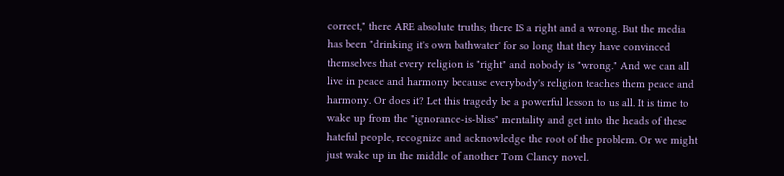correct," there ARE absolute truths; there IS a right and a wrong. But the media has been "drinking it's own bathwater' for so long that they have convinced themselves that every religion is "right" and nobody is "wrong." And we can all live in peace and harmony because everybody's religion teaches them peace and harmony. Or does it? Let this tragedy be a powerful lesson to us all. It is time to wake up from the "ignorance-is-bliss" mentality and get into the heads of these hateful people, recognize and acknowledge the root of the problem. Or we might just wake up in the middle of another Tom Clancy novel.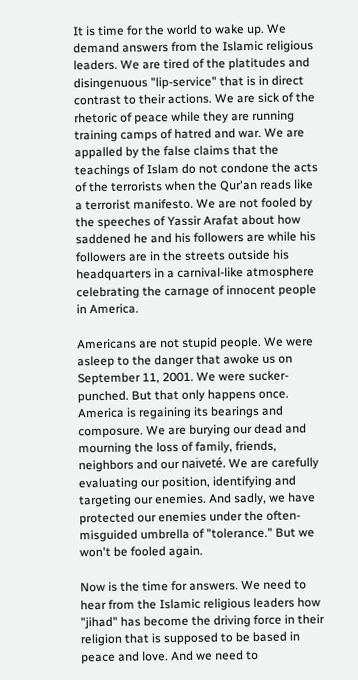It is time for the world to wake up. We demand answers from the Islamic religious leaders. We are tired of the platitudes and disingenuous "lip-service" that is in direct contrast to their actions. We are sick of the rhetoric of peace while they are running training camps of hatred and war. We are appalled by the false claims that the teachings of Islam do not condone the acts of the terrorists when the Qur'an reads like a terrorist manifesto. We are not fooled by the speeches of Yassir Arafat about how saddened he and his followers are while his followers are in the streets outside his headquarters in a carnival-like atmosphere celebrating the carnage of innocent people in America.

Americans are not stupid people. We were asleep to the danger that awoke us on September 11, 2001. We were sucker-punched. But that only happens once. America is regaining its bearings and composure. We are burying our dead and mourning the loss of family, friends, neighbors and our naiveté. We are carefully evaluating our position, identifying and targeting our enemies. And sadly, we have protected our enemies under the often-misguided umbrella of "tolerance." But we won't be fooled again.

Now is the time for answers. We need to hear from the Islamic religious leaders how "jihad" has become the driving force in their religion that is supposed to be based in peace and love. And we need to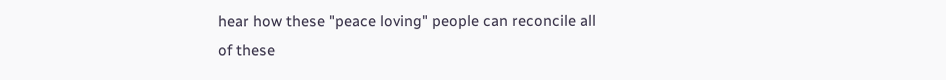hear how these "peace loving" people can reconcile all of these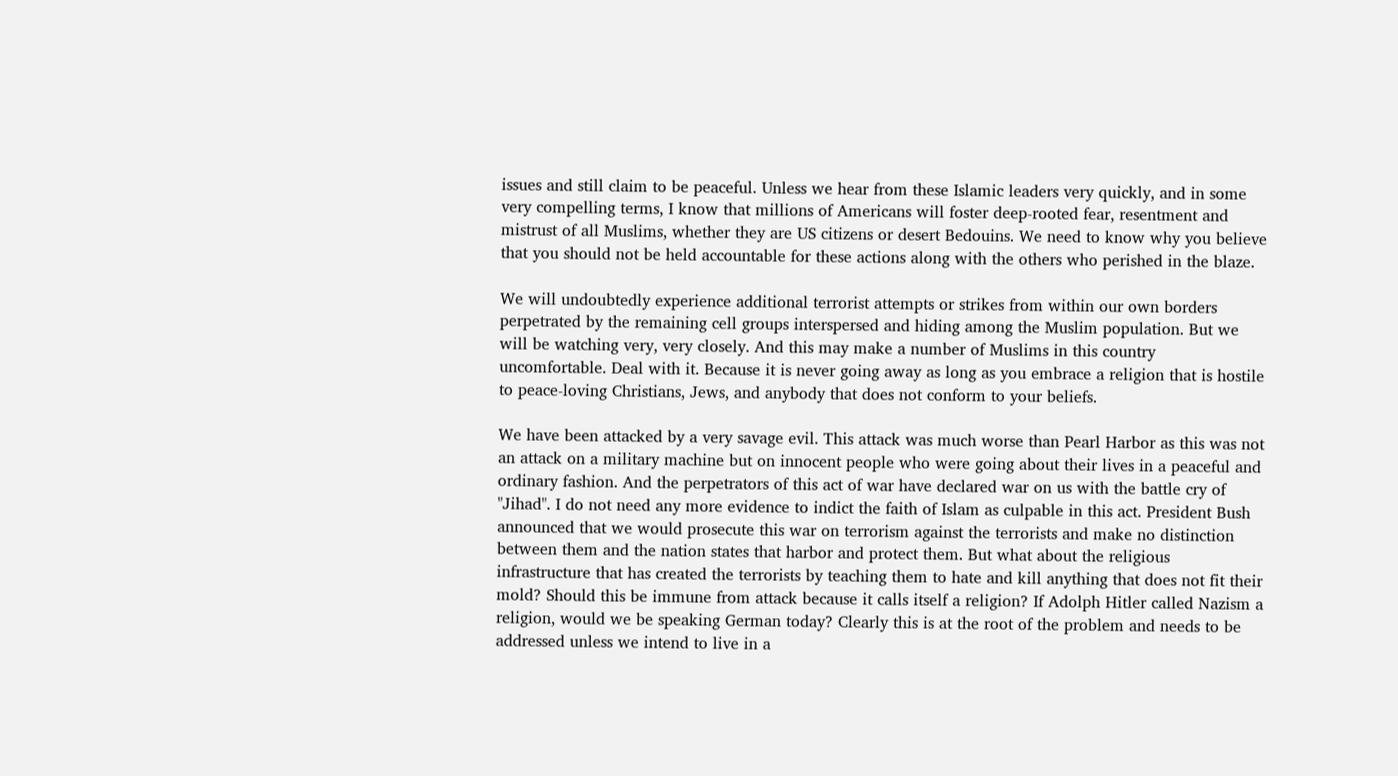issues and still claim to be peaceful. Unless we hear from these Islamic leaders very quickly, and in some very compelling terms, I know that millions of Americans will foster deep-rooted fear, resentment and mistrust of all Muslims, whether they are US citizens or desert Bedouins. We need to know why you believe that you should not be held accountable for these actions along with the others who perished in the blaze.

We will undoubtedly experience additional terrorist attempts or strikes from within our own borders perpetrated by the remaining cell groups interspersed and hiding among the Muslim population. But we will be watching very, very closely. And this may make a number of Muslims in this country uncomfortable. Deal with it. Because it is never going away as long as you embrace a religion that is hostile to peace-loving Christians, Jews, and anybody that does not conform to your beliefs.

We have been attacked by a very savage evil. This attack was much worse than Pearl Harbor as this was not an attack on a military machine but on innocent people who were going about their lives in a peaceful and ordinary fashion. And the perpetrators of this act of war have declared war on us with the battle cry of "Jihad". I do not need any more evidence to indict the faith of Islam as culpable in this act. President Bush announced that we would prosecute this war on terrorism against the terrorists and make no distinction between them and the nation states that harbor and protect them. But what about the religious infrastructure that has created the terrorists by teaching them to hate and kill anything that does not fit their mold? Should this be immune from attack because it calls itself a religion? If Adolph Hitler called Nazism a religion, would we be speaking German today? Clearly this is at the root of the problem and needs to be addressed unless we intend to live in a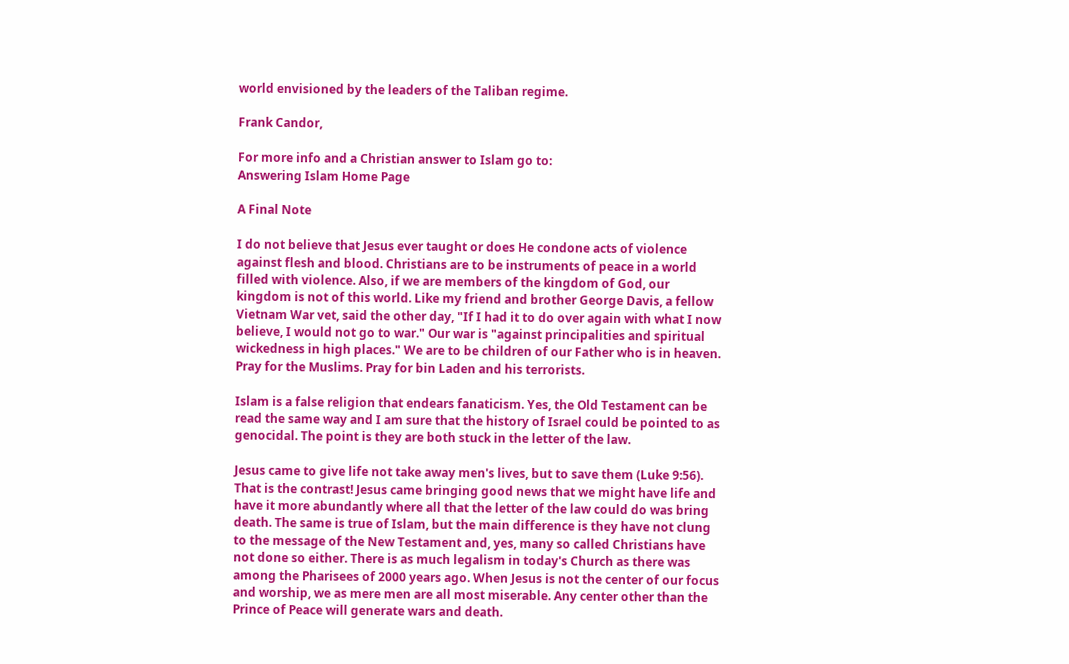world envisioned by the leaders of the Taliban regime.

Frank Candor,

For more info and a Christian answer to Islam go to:
Answering Islam Home Page

A Final Note

I do not believe that Jesus ever taught or does He condone acts of violence against flesh and blood. Christians are to be instruments of peace in a world filled with violence. Also, if we are members of the kingdom of God, our kingdom is not of this world. Like my friend and brother George Davis, a fellow Vietnam War vet, said the other day, "If I had it to do over again with what I now believe, I would not go to war." Our war is "against principalities and spiritual wickedness in high places." We are to be children of our Father who is in heaven. Pray for the Muslims. Pray for bin Laden and his terrorists.

Islam is a false religion that endears fanaticism. Yes, the Old Testament can be read the same way and I am sure that the history of Israel could be pointed to as genocidal. The point is they are both stuck in the letter of the law.

Jesus came to give life not take away men's lives, but to save them (Luke 9:56). That is the contrast! Jesus came bringing good news that we might have life and have it more abundantly where all that the letter of the law could do was bring death. The same is true of Islam, but the main difference is they have not clung to the message of the New Testament and, yes, many so called Christians have not done so either. There is as much legalism in today's Church as there was among the Pharisees of 2000 years ago. When Jesus is not the center of our focus and worship, we as mere men are all most miserable. Any center other than the Prince of Peace will generate wars and death.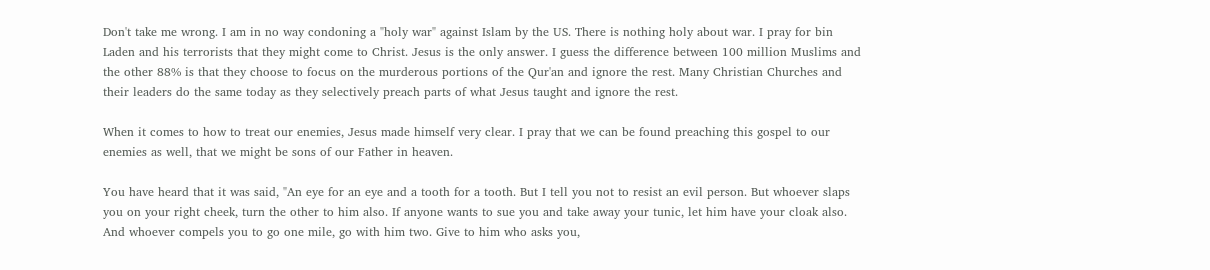Don't take me wrong. I am in no way condoning a "holy war" against Islam by the US. There is nothing holy about war. I pray for bin Laden and his terrorists that they might come to Christ. Jesus is the only answer. I guess the difference between 100 million Muslims and the other 88% is that they choose to focus on the murderous portions of the Qur'an and ignore the rest. Many Christian Churches and their leaders do the same today as they selectively preach parts of what Jesus taught and ignore the rest.

When it comes to how to treat our enemies, Jesus made himself very clear. I pray that we can be found preaching this gospel to our enemies as well, that we might be sons of our Father in heaven.

You have heard that it was said, "An eye for an eye and a tooth for a tooth. But I tell you not to resist an evil person. But whoever slaps you on your right cheek, turn the other to him also. If anyone wants to sue you and take away your tunic, let him have your cloak also. And whoever compels you to go one mile, go with him two. Give to him who asks you,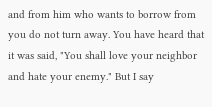and from him who wants to borrow from you do not turn away. You have heard that it was said, "You shall love your neighbor and hate your enemy." But I say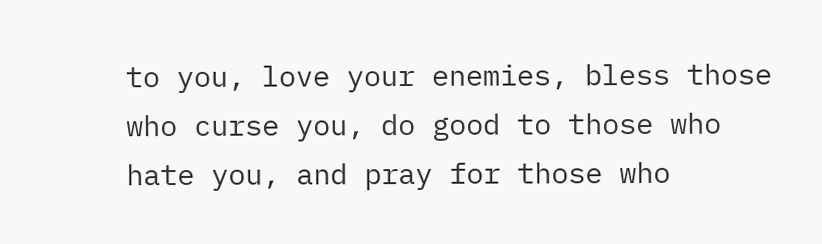to you, love your enemies, bless those who curse you, do good to those who hate you, and pray for those who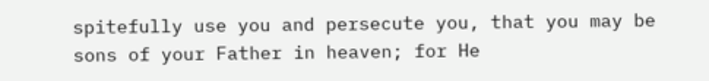spitefully use you and persecute you, that you may be sons of your Father in heaven; for He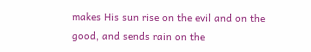makes His sun rise on the evil and on the good, and sends rain on the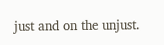just and on the unjust.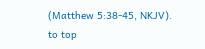(Matthew 5:38-45, NKJV).
to top